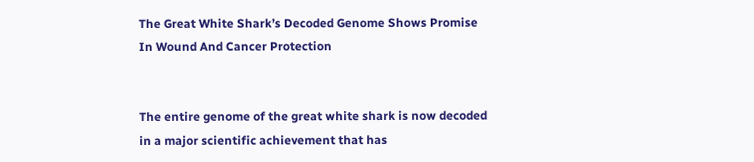The Great White Shark’s Decoded Genome Shows Promise In Wound And Cancer Protection


The entire genome of the great white shark is now decoded in a major scientific achievement that has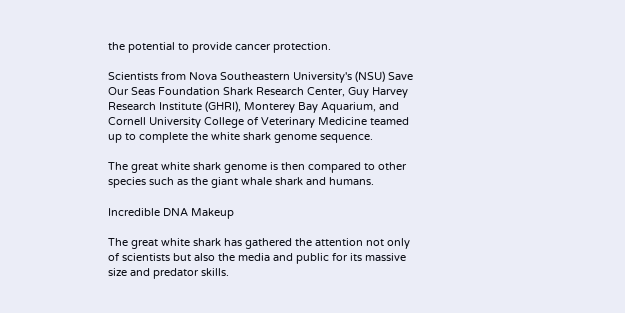the potential to provide cancer protection.

Scientists from Nova Southeastern University's (NSU) Save Our Seas Foundation Shark Research Center, Guy Harvey Research Institute (GHRI), Monterey Bay Aquarium, and Cornell University College of Veterinary Medicine teamed up to complete the white shark genome sequence.

The great white shark genome is then compared to other species such as the giant whale shark and humans.

Incredible DNA Makeup

The great white shark has gathered the attention not only of scientists but also the media and public for its massive size and predator skills.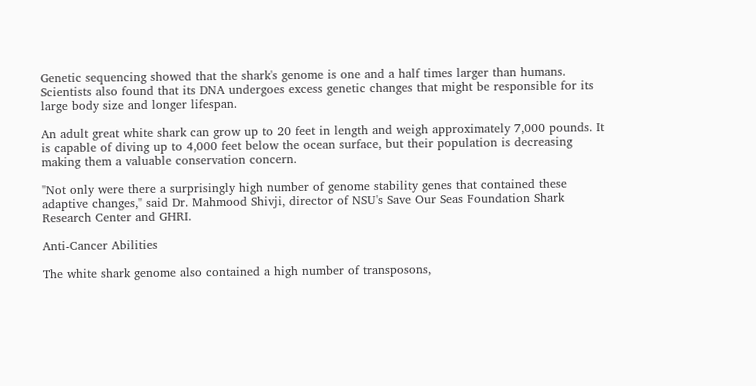Genetic sequencing showed that the shark's genome is one and a half times larger than humans. Scientists also found that its DNA undergoes excess genetic changes that might be responsible for its large body size and longer lifespan.

An adult great white shark can grow up to 20 feet in length and weigh approximately 7,000 pounds. It is capable of diving up to 4,000 feet below the ocean surface, but their population is decreasing making them a valuable conservation concern.

"Not only were there a surprisingly high number of genome stability genes that contained these adaptive changes," said Dr. Mahmood Shivji, director of NSU's Save Our Seas Foundation Shark Research Center and GHRI.

Anti-Cancer Abilities

The white shark genome also contained a high number of transposons,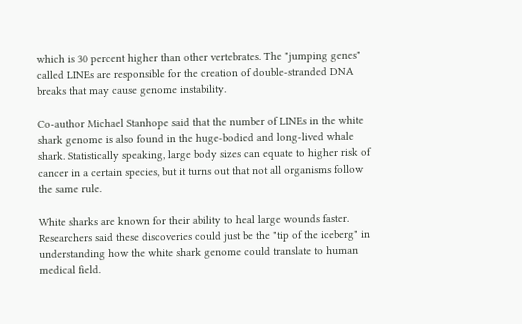which is 30 percent higher than other vertebrates. The "jumping genes" called LINEs are responsible for the creation of double-stranded DNA breaks that may cause genome instability.

Co-author Michael Stanhope said that the number of LINEs in the white shark genome is also found in the huge-bodied and long-lived whale shark. Statistically speaking, large body sizes can equate to higher risk of cancer in a certain species, but it turns out that not all organisms follow the same rule.

White sharks are known for their ability to heal large wounds faster. Researchers said these discoveries could just be the "tip of the iceberg" in understanding how the white shark genome could translate to human medical field.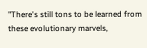"There's still tons to be learned from these evolutionary marvels,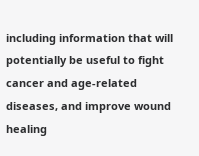including information that will potentially be useful to fight cancer and age-related diseases, and improve wound healing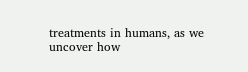treatments in humans, as we uncover how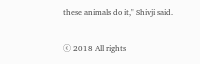these animals do it," Shivji said.

ⓒ 2018 All rights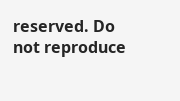reserved. Do not reproduce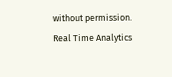without permission.
Real Time Analytics